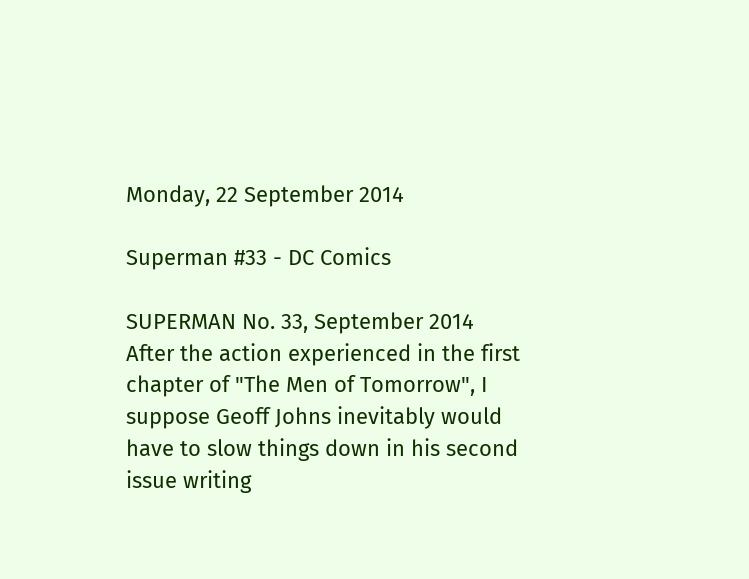Monday, 22 September 2014

Superman #33 - DC Comics

SUPERMAN No. 33, September 2014
After the action experienced in the first chapter of "The Men of Tomorrow", I suppose Geoff Johns inevitably would have to slow things down in his second issue writing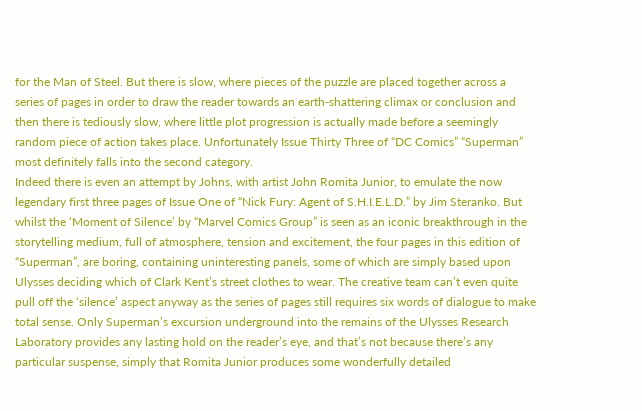for the Man of Steel. But there is slow, where pieces of the puzzle are placed together across a series of pages in order to draw the reader towards an earth-shattering climax or conclusion and then there is tediously slow, where little plot progression is actually made before a seemingly random piece of action takes place. Unfortunately Issue Thirty Three of “DC Comics” “Superman” most definitely falls into the second category.
Indeed there is even an attempt by Johns, with artist John Romita Junior, to emulate the now legendary first three pages of Issue One of “Nick Fury: Agent of S.H.I.E.L.D.” by Jim Steranko. But whilst the ‘Moment of Silence’ by “Marvel Comics Group” is seen as an iconic breakthrough in the storytelling medium, full of atmosphere, tension and excitement, the four pages in this edition of “Superman”, are boring, containing uninteresting panels, some of which are simply based upon Ulysses deciding which of Clark Kent’s street clothes to wear. The creative team can’t even quite pull off the ‘silence’ aspect anyway as the series of pages still requires six words of dialogue to make total sense. Only Superman’s excursion underground into the remains of the Ulysses Research Laboratory provides any lasting hold on the reader’s eye, and that’s not because there’s any particular suspense, simply that Romita Junior produces some wonderfully detailed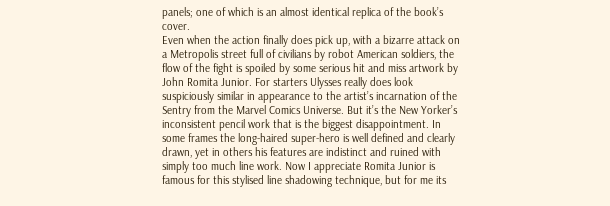panels; one of which is an almost identical replica of the book’s cover.
Even when the action finally does pick up, with a bizarre attack on a Metropolis street full of civilians by robot American soldiers, the flow of the fight is spoiled by some serious hit and miss artwork by John Romita Junior. For starters Ulysses really does look suspiciously similar in appearance to the artist’s incarnation of the Sentry from the Marvel Comics Universe. But it’s the New Yorker’s inconsistent pencil work that is the biggest disappointment. In some frames the long-haired super-hero is well defined and clearly drawn, yet in others his features are indistinct and ruined with simply too much line work. Now I appreciate Romita Junior is famous for this stylised line shadowing technique, but for me its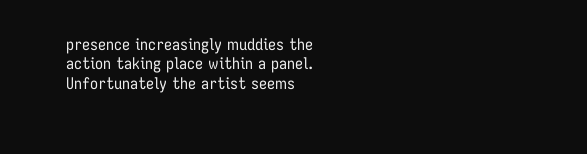presence increasingly muddies the action taking place within a panel. Unfortunately the artist seems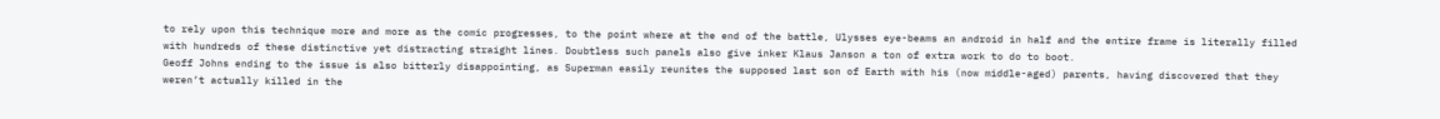to rely upon this technique more and more as the comic progresses, to the point where at the end of the battle, Ulysses eye-beams an android in half and the entire frame is literally filled with hundreds of these distinctive yet distracting straight lines. Doubtless such panels also give inker Klaus Janson a ton of extra work to do to boot.
Geoff Johns ending to the issue is also bitterly disappointing, as Superman easily reunites the supposed last son of Earth with his (now middle-aged) parents, having discovered that they weren’t actually killed in the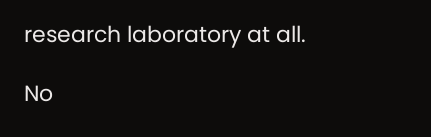research laboratory at all.

No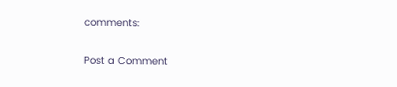comments:

Post a Comment